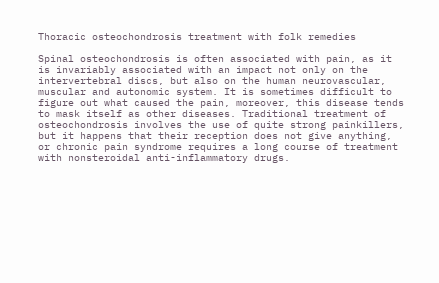Thoracic osteochondrosis treatment with folk remedies

Spinal osteochondrosis is often associated with pain, as it is invariably associated with an impact not only on the intervertebral discs, but also on the human neurovascular, muscular and autonomic system. It is sometimes difficult to figure out what caused the pain, moreover, this disease tends to mask itself as other diseases. Traditional treatment of osteochondrosis involves the use of quite strong painkillers, but it happens that their reception does not give anything, or chronic pain syndrome requires a long course of treatment with nonsteroidal anti-inflammatory drugs.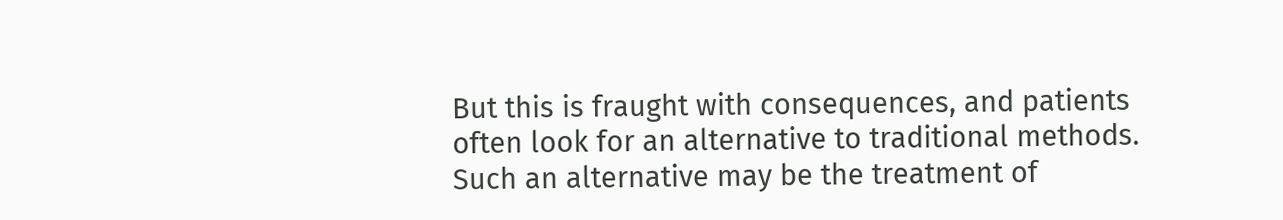But this is fraught with consequences, and patients often look for an alternative to traditional methods. Such an alternative may be the treatment of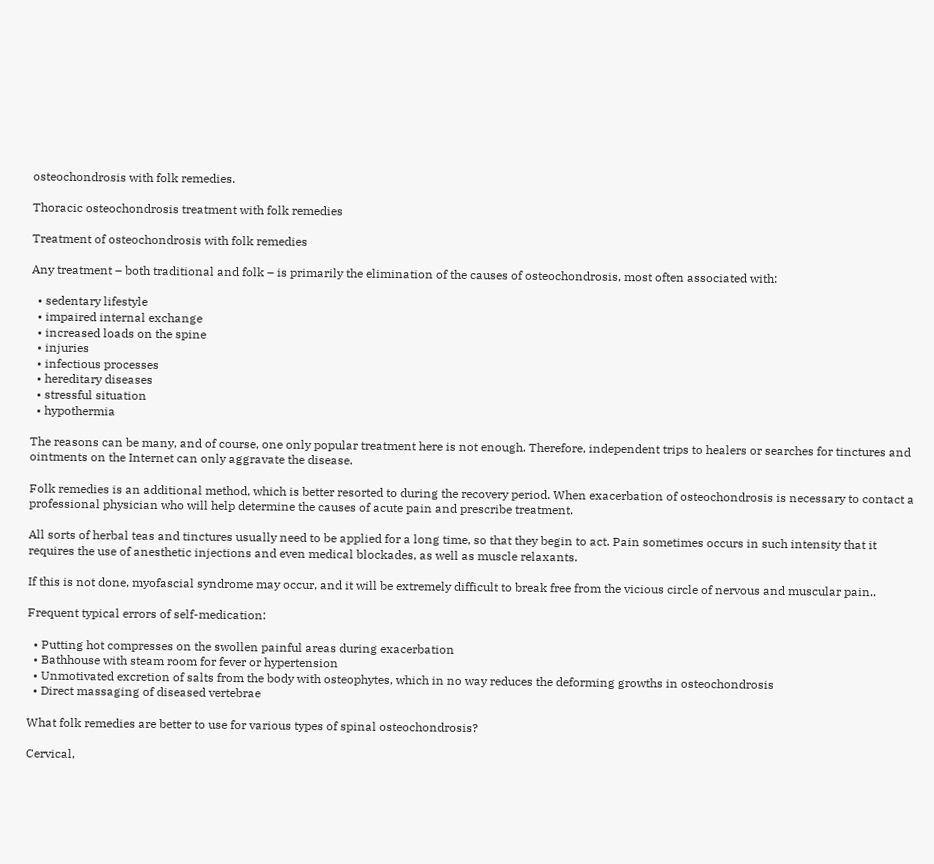osteochondrosis with folk remedies.

Thoracic osteochondrosis treatment with folk remedies

Treatment of osteochondrosis with folk remedies

Any treatment – both traditional and folk – is primarily the elimination of the causes of osteochondrosis, most often associated with:

  • sedentary lifestyle
  • impaired internal exchange
  • increased loads on the spine
  • injuries
  • infectious processes
  • hereditary diseases
  • stressful situation
  • hypothermia

The reasons can be many, and of course, one only popular treatment here is not enough. Therefore, independent trips to healers or searches for tinctures and ointments on the Internet can only aggravate the disease.

Folk remedies is an additional method, which is better resorted to during the recovery period. When exacerbation of osteochondrosis is necessary to contact a professional physician who will help determine the causes of acute pain and prescribe treatment.

All sorts of herbal teas and tinctures usually need to be applied for a long time, so that they begin to act. Pain sometimes occurs in such intensity that it requires the use of anesthetic injections and even medical blockades, as well as muscle relaxants.

If this is not done, myofascial syndrome may occur, and it will be extremely difficult to break free from the vicious circle of nervous and muscular pain..

Frequent typical errors of self-medication:

  • Putting hot compresses on the swollen painful areas during exacerbation
  • Bathhouse with steam room for fever or hypertension
  • Unmotivated excretion of salts from the body with osteophytes, which in no way reduces the deforming growths in osteochondrosis
  • Direct massaging of diseased vertebrae

What folk remedies are better to use for various types of spinal osteochondrosis?

Cervical,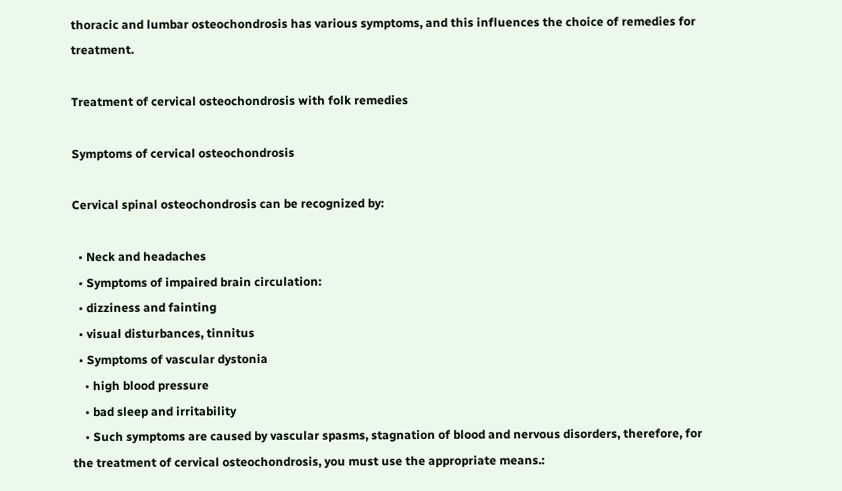thoracic and lumbar osteochondrosis has various symptoms, and this influences the choice of remedies for treatment.

Treatment of cervical osteochondrosis with folk remedies

Symptoms of cervical osteochondrosis

Cervical spinal osteochondrosis can be recognized by:

  • Neck and headaches
  • Symptoms of impaired brain circulation:
  • dizziness and fainting
  • visual disturbances, tinnitus
  • Symptoms of vascular dystonia
    • high blood pressure
    • bad sleep and irritability
    • Such symptoms are caused by vascular spasms, stagnation of blood and nervous disorders, therefore, for the treatment of cervical osteochondrosis, you must use the appropriate means.: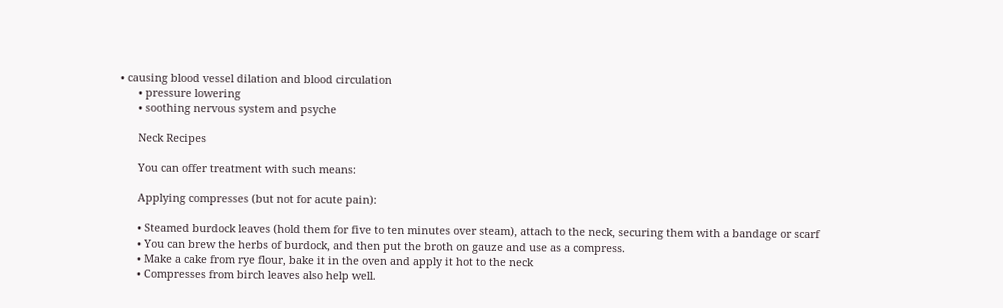• causing blood vessel dilation and blood circulation
      • pressure lowering
      • soothing nervous system and psyche

      Neck Recipes

      You can offer treatment with such means:

      Applying compresses (but not for acute pain):

      • Steamed burdock leaves (hold them for five to ten minutes over steam), attach to the neck, securing them with a bandage or scarf
      • You can brew the herbs of burdock, and then put the broth on gauze and use as a compress.
      • Make a cake from rye flour, bake it in the oven and apply it hot to the neck
      • Compresses from birch leaves also help well.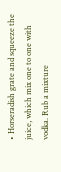• Horseradish grate and squeeze the juice, which mix one to one with vodka. Rub a mixture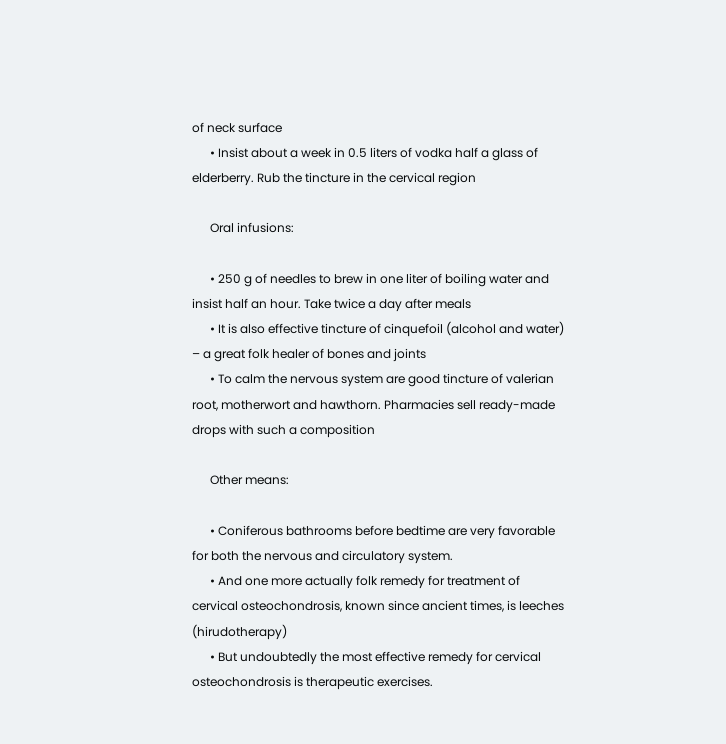of neck surface
      • Insist about a week in 0.5 liters of vodka half a glass of elderberry. Rub the tincture in the cervical region

      Oral infusions:

      • 250 g of needles to brew in one liter of boiling water and insist half an hour. Take twice a day after meals
      • It is also effective tincture of cinquefoil (alcohol and water) – a great folk healer of bones and joints
      • To calm the nervous system are good tincture of valerian root, motherwort and hawthorn. Pharmacies sell ready-made drops with such a composition

      Other means:

      • Coniferous bathrooms before bedtime are very favorable for both the nervous and circulatory system.
      • And one more actually folk remedy for treatment of cervical osteochondrosis, known since ancient times, is leeches (hirudotherapy)
      • But undoubtedly the most effective remedy for cervical osteochondrosis is therapeutic exercises.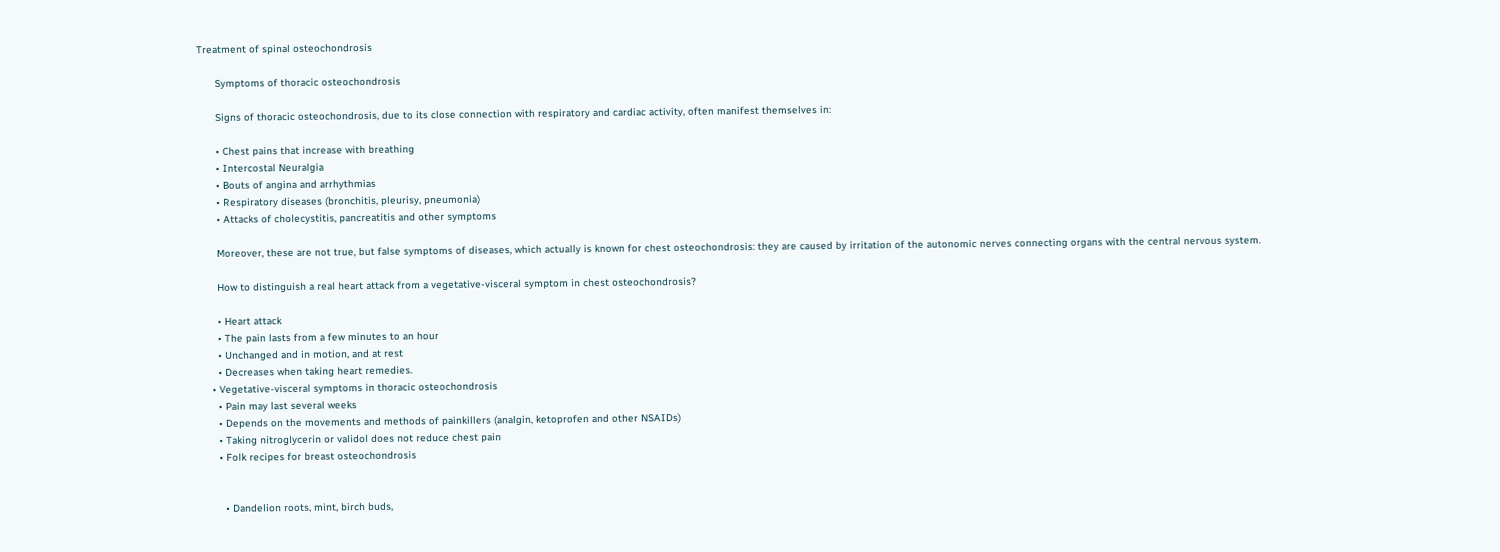Treatment of spinal osteochondrosis

      Symptoms of thoracic osteochondrosis

      Signs of thoracic osteochondrosis, due to its close connection with respiratory and cardiac activity, often manifest themselves in:

      • Chest pains that increase with breathing
      • Intercostal Neuralgia
      • Bouts of angina and arrhythmias
      • Respiratory diseases (bronchitis, pleurisy, pneumonia)
      • Attacks of cholecystitis, pancreatitis and other symptoms

      Moreover, these are not true, but false symptoms of diseases, which actually is known for chest osteochondrosis: they are caused by irritation of the autonomic nerves connecting organs with the central nervous system.

      How to distinguish a real heart attack from a vegetative-visceral symptom in chest osteochondrosis?

      • Heart attack
      • The pain lasts from a few minutes to an hour
      • Unchanged and in motion, and at rest
      • Decreases when taking heart remedies.
    • Vegetative-visceral symptoms in thoracic osteochondrosis
      • Pain may last several weeks
      • Depends on the movements and methods of painkillers (analgin, ketoprofen and other NSAIDs)
      • Taking nitroglycerin or validol does not reduce chest pain
      • Folk recipes for breast osteochondrosis


        • Dandelion roots, mint, birch buds,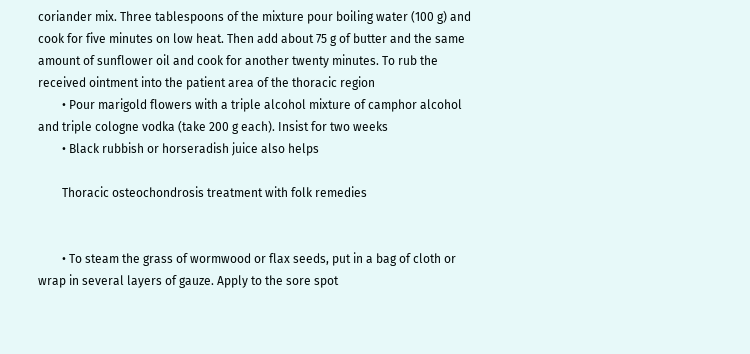coriander mix. Three tablespoons of the mixture pour boiling water (100 g) and cook for five minutes on low heat. Then add about 75 g of butter and the same amount of sunflower oil and cook for another twenty minutes. To rub the received ointment into the patient area of the thoracic region
        • Pour marigold flowers with a triple alcohol mixture of camphor alcohol and triple cologne vodka (take 200 g each). Insist for two weeks
        • Black rubbish or horseradish juice also helps

        Thoracic osteochondrosis treatment with folk remedies


        • To steam the grass of wormwood or flax seeds, put in a bag of cloth or wrap in several layers of gauze. Apply to the sore spot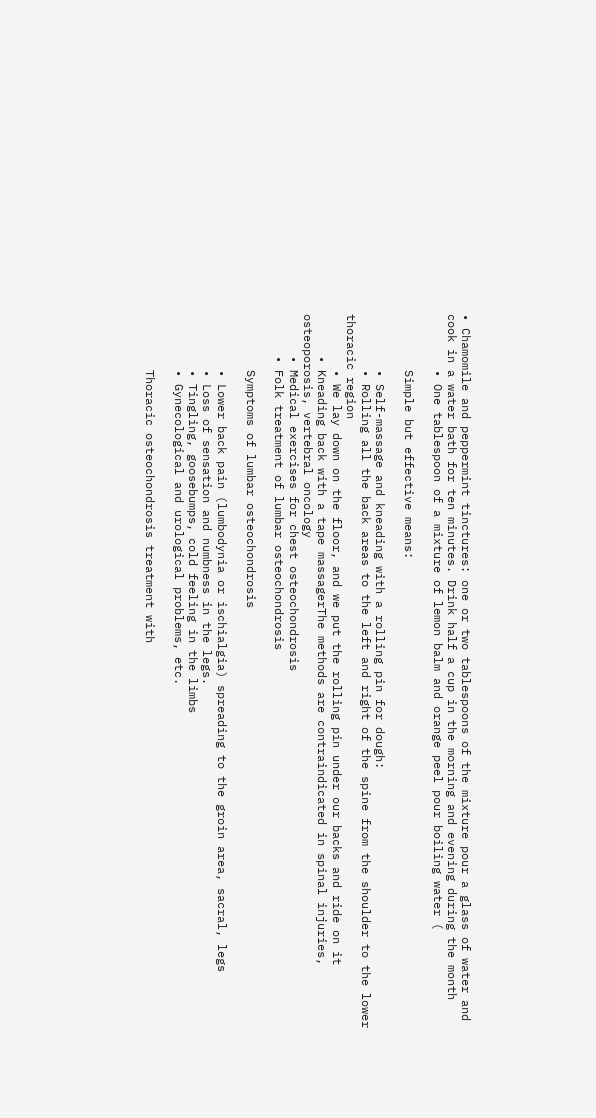• Chamomile and peppermint tinctures: one or two tablespoons of the mixture pour a glass of water and cook in a water bath for ten minutes. Drink half a cup in the morning and evening during the month
        • One tablespoon of a mixture of lemon balm and orange peel pour boiling water (

        Simple but effective means:

        • Self-massage and kneading with a rolling pin for dough:
        • Rolling all the back areas to the left and right of the spine from the shoulder to the lower thoracic region
        • We lay down on the floor, and we put the rolling pin under our backs and ride on it
      • Kneading back with a tape massagerThe methods are contraindicated in spinal injuries, osteoporosis, vertebral oncology
      • Medical exercises for chest osteochondrosis
      • Folk treatment of lumbar osteochondrosis

        Symptoms of lumbar osteochondrosis

        • Lower back pain (lumbodynia or ischialgia) spreading to the groin area, sacral, legs
        • Loss of sensation and numbness in the legs.
        • Tingling, goosebumps, cold feeling in the limbs
        • Gynecological and urological problems, etc.

        Thoracic osteochondrosis treatment with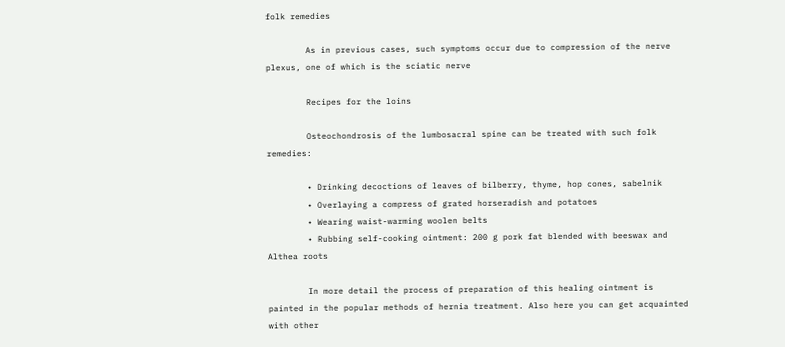folk remedies

        As in previous cases, such symptoms occur due to compression of the nerve plexus, one of which is the sciatic nerve

        Recipes for the loins

        Osteochondrosis of the lumbosacral spine can be treated with such folk remedies:

        • Drinking decoctions of leaves of bilberry, thyme, hop cones, sabelnik
        • Overlaying a compress of grated horseradish and potatoes
        • Wearing waist-warming woolen belts
        • Rubbing self-cooking ointment: 200 g pork fat blended with beeswax and Althea roots

        In more detail the process of preparation of this healing ointment is painted in the popular methods of hernia treatment. Also here you can get acquainted with other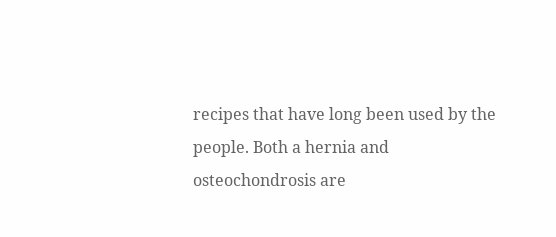recipes that have long been used by the people. Both a hernia and osteochondrosis are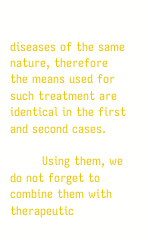diseases of the same nature, therefore the means used for such treatment are identical in the first and second cases.

        Using them, we do not forget to combine them with therapeutic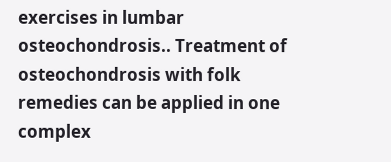exercises in lumbar osteochondrosis.. Treatment of osteochondrosis with folk remedies can be applied in one complex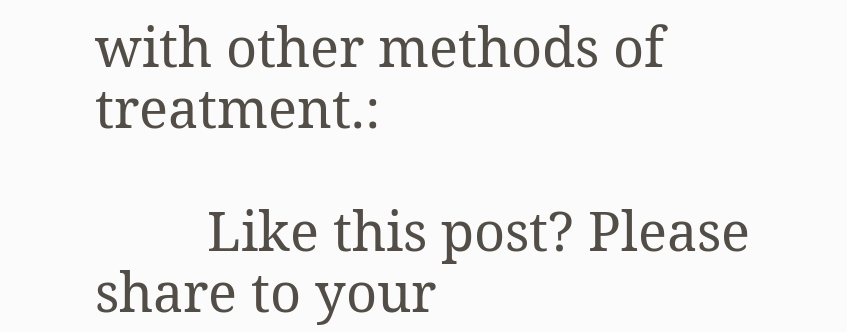with other methods of treatment.:

        Like this post? Please share to your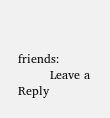friends:
        Leave a Reply